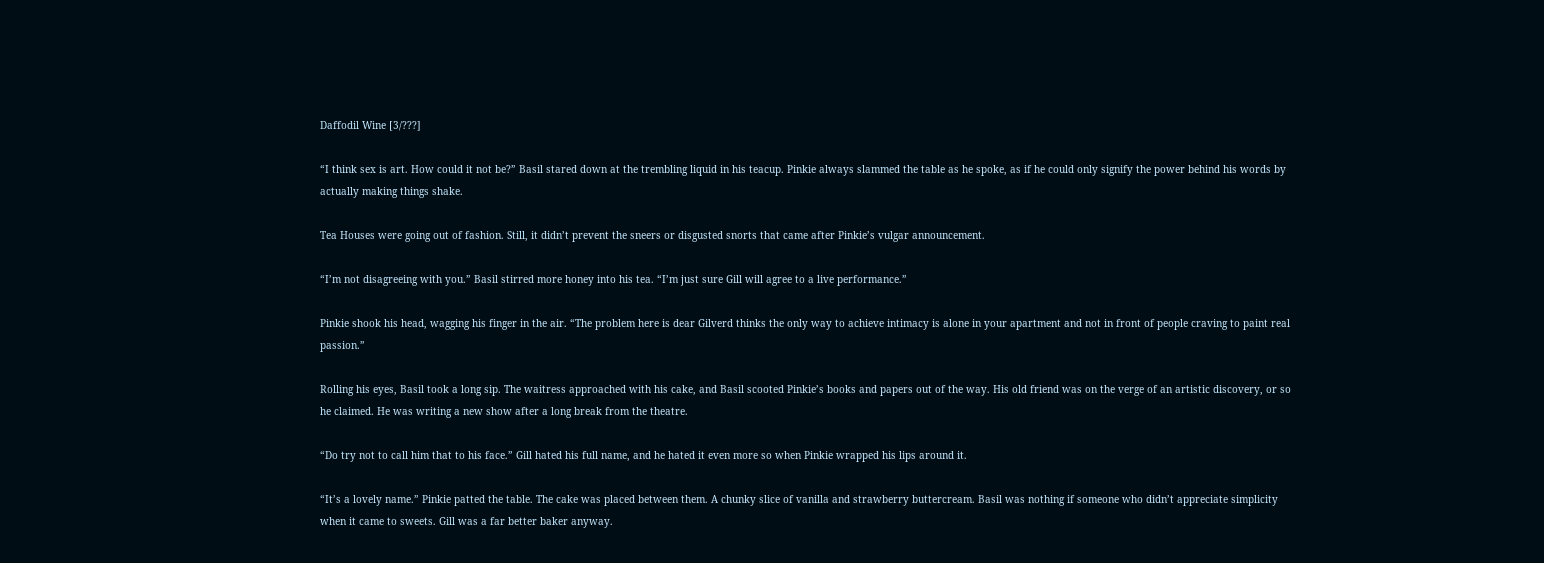Daffodil Wine [3/???]

“I think sex is art. How could it not be?” Basil stared down at the trembling liquid in his teacup. Pinkie always slammed the table as he spoke, as if he could only signify the power behind his words by actually making things shake.

Tea Houses were going out of fashion. Still, it didn’t prevent the sneers or disgusted snorts that came after Pinkie’s vulgar announcement.

“I’m not disagreeing with you.” Basil stirred more honey into his tea. “I’m just sure Gill will agree to a live performance.”

Pinkie shook his head, wagging his finger in the air. “The problem here is dear Gilverd thinks the only way to achieve intimacy is alone in your apartment and not in front of people craving to paint real passion.”

Rolling his eyes, Basil took a long sip. The waitress approached with his cake, and Basil scooted Pinkie’s books and papers out of the way. His old friend was on the verge of an artistic discovery, or so he claimed. He was writing a new show after a long break from the theatre.

“Do try not to call him that to his face.” Gill hated his full name, and he hated it even more so when Pinkie wrapped his lips around it.

“It’s a lovely name.” Pinkie patted the table. The cake was placed between them. A chunky slice of vanilla and strawberry buttercream. Basil was nothing if someone who didn’t appreciate simplicity when it came to sweets. Gill was a far better baker anyway.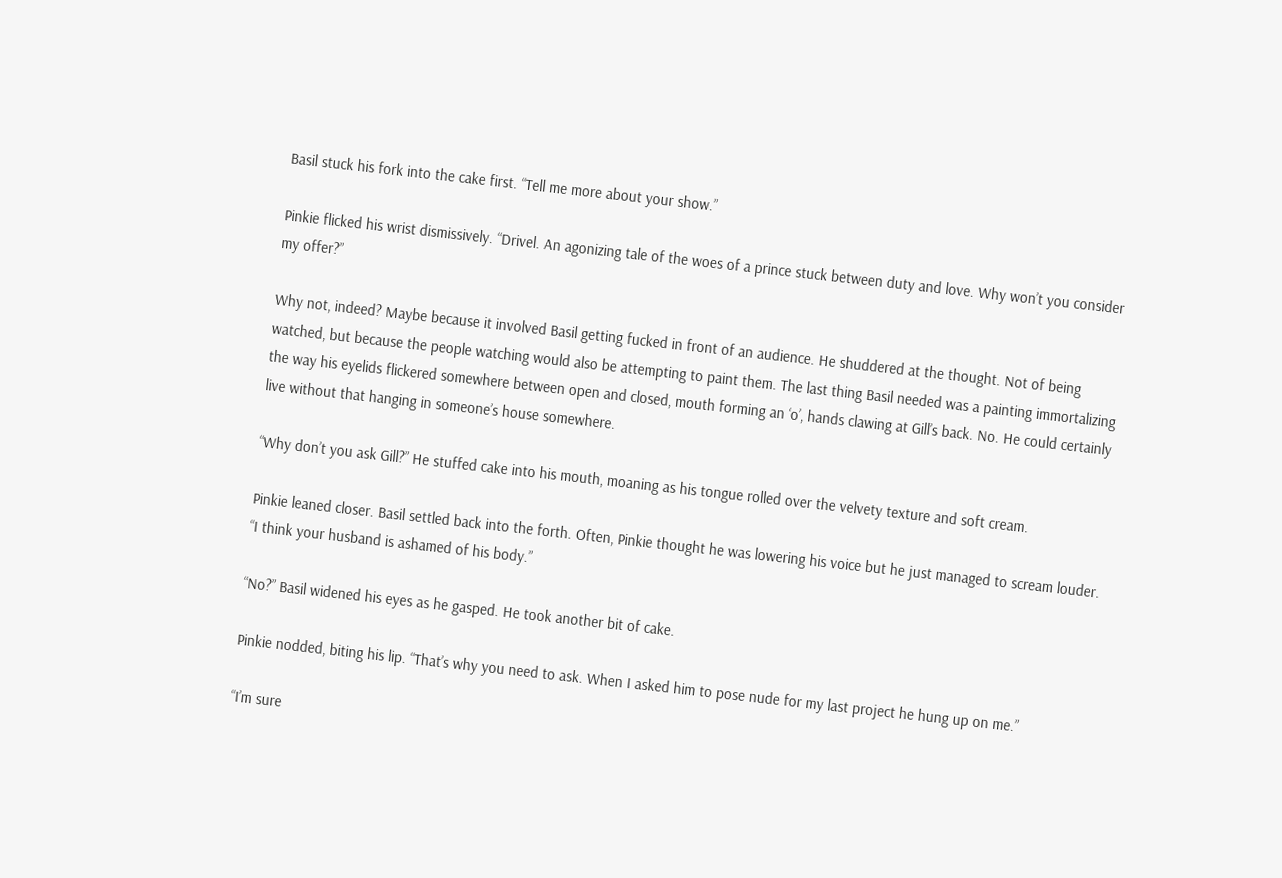Basil stuck his fork into the cake first. “Tell me more about your show.”

Pinkie flicked his wrist dismissively. “Drivel. An agonizing tale of the woes of a prince stuck between duty and love. Why won’t you consider my offer?”

Why not, indeed? Maybe because it involved Basil getting fucked in front of an audience. He shuddered at the thought. Not of being watched, but because the people watching would also be attempting to paint them. The last thing Basil needed was a painting immortalizing the way his eyelids flickered somewhere between open and closed, mouth forming an ‘o’, hands clawing at Gill’s back. No. He could certainly live without that hanging in someone’s house somewhere.

“Why don’t you ask Gill?” He stuffed cake into his mouth, moaning as his tongue rolled over the velvety texture and soft cream.

Pinkie leaned closer. Basil settled back into the forth. Often, Pinkie thought he was lowering his voice but he just managed to scream louder. “I think your husband is ashamed of his body.”

“No?” Basil widened his eyes as he gasped. He took another bit of cake.

Pinkie nodded, biting his lip. “That’s why you need to ask. When I asked him to pose nude for my last project he hung up on me.”

“I’m sure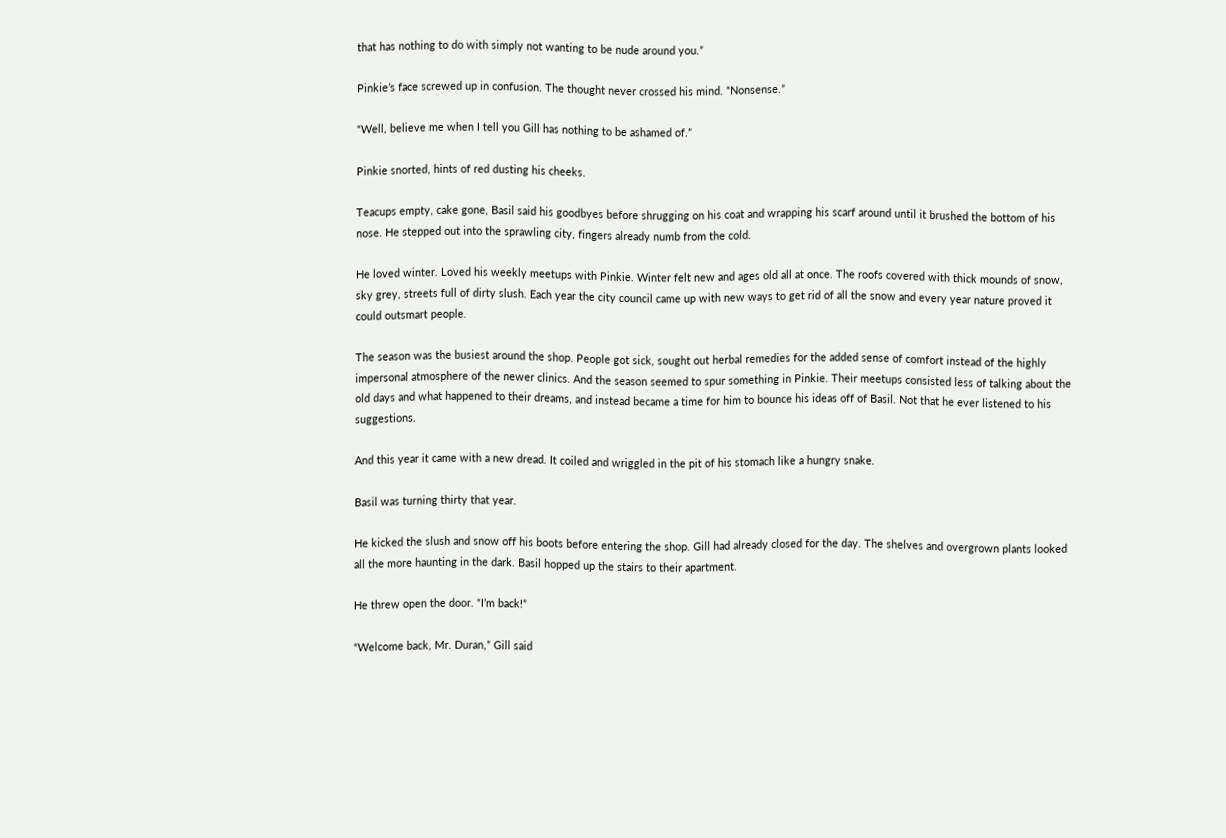that has nothing to do with simply not wanting to be nude around you.”

Pinkie’s face screwed up in confusion. The thought never crossed his mind. “Nonsense.”

“Well, believe me when I tell you Gill has nothing to be ashamed of.”

Pinkie snorted, hints of red dusting his cheeks.

Teacups empty, cake gone, Basil said his goodbyes before shrugging on his coat and wrapping his scarf around until it brushed the bottom of his nose. He stepped out into the sprawling city, fingers already numb from the cold.

He loved winter. Loved his weekly meetups with Pinkie. Winter felt new and ages old all at once. The roofs covered with thick mounds of snow, sky grey, streets full of dirty slush. Each year the city council came up with new ways to get rid of all the snow and every year nature proved it could outsmart people.

The season was the busiest around the shop. People got sick, sought out herbal remedies for the added sense of comfort instead of the highly impersonal atmosphere of the newer clinics. And the season seemed to spur something in Pinkie. Their meetups consisted less of talking about the old days and what happened to their dreams, and instead became a time for him to bounce his ideas off of Basil. Not that he ever listened to his suggestions.

And this year it came with a new dread. It coiled and wriggled in the pit of his stomach like a hungry snake.

Basil was turning thirty that year.

He kicked the slush and snow off his boots before entering the shop. Gill had already closed for the day. The shelves and overgrown plants looked all the more haunting in the dark. Basil hopped up the stairs to their apartment.

He threw open the door. “I’m back!”

“Welcome back, Mr. Duran,” Gill said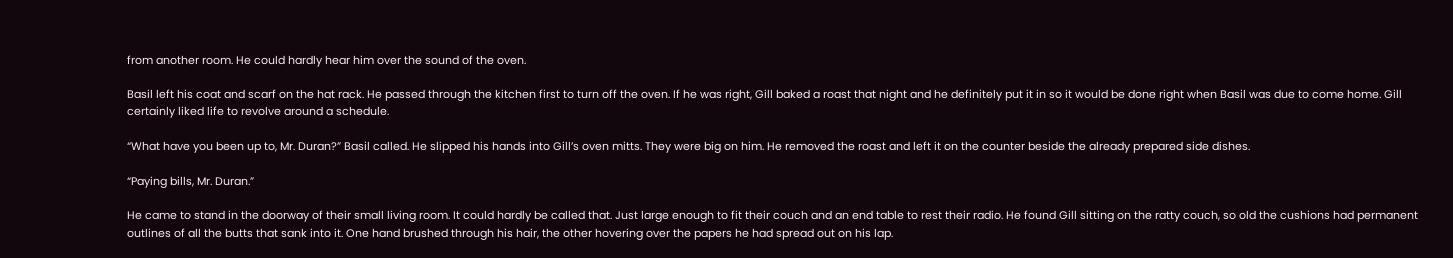from another room. He could hardly hear him over the sound of the oven.

Basil left his coat and scarf on the hat rack. He passed through the kitchen first to turn off the oven. If he was right, Gill baked a roast that night and he definitely put it in so it would be done right when Basil was due to come home. Gill certainly liked life to revolve around a schedule.

“What have you been up to, Mr. Duran?” Basil called. He slipped his hands into Gill’s oven mitts. They were big on him. He removed the roast and left it on the counter beside the already prepared side dishes.

“Paying bills, Mr. Duran.”

He came to stand in the doorway of their small living room. It could hardly be called that. Just large enough to fit their couch and an end table to rest their radio. He found Gill sitting on the ratty couch, so old the cushions had permanent outlines of all the butts that sank into it. One hand brushed through his hair, the other hovering over the papers he had spread out on his lap.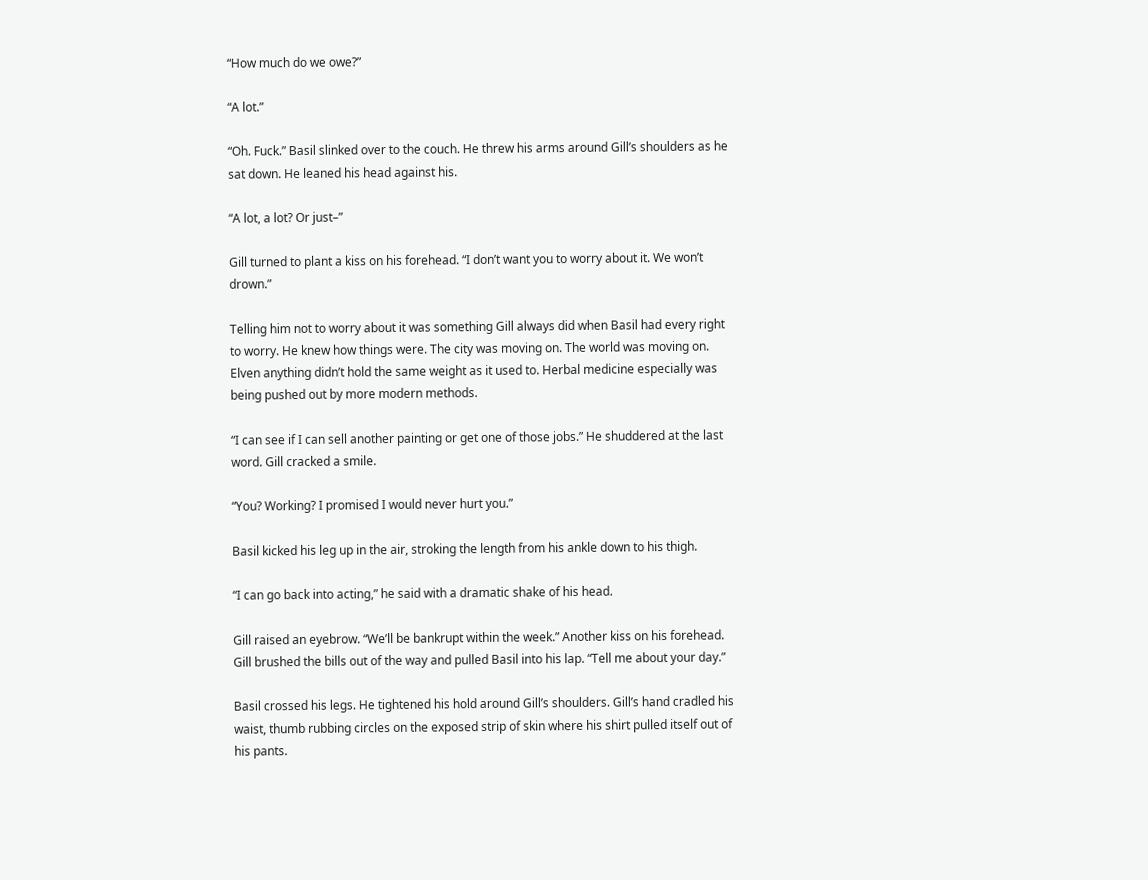“How much do we owe?”

“A lot.”

“Oh. Fuck.” Basil slinked over to the couch. He threw his arms around Gill’s shoulders as he sat down. He leaned his head against his.

“A lot, a lot? Or just–”

Gill turned to plant a kiss on his forehead. “I don’t want you to worry about it. We won’t drown.”

Telling him not to worry about it was something Gill always did when Basil had every right to worry. He knew how things were. The city was moving on. The world was moving on. Elven anything didn’t hold the same weight as it used to. Herbal medicine especially was being pushed out by more modern methods.

“I can see if I can sell another painting or get one of those jobs.” He shuddered at the last word. Gill cracked a smile.

“You? Working? I promised I would never hurt you.”

Basil kicked his leg up in the air, stroking the length from his ankle down to his thigh.

“I can go back into acting,” he said with a dramatic shake of his head.

Gill raised an eyebrow. “We’ll be bankrupt within the week.” Another kiss on his forehead. Gill brushed the bills out of the way and pulled Basil into his lap. “Tell me about your day.”

Basil crossed his legs. He tightened his hold around Gill’s shoulders. Gill’s hand cradled his waist, thumb rubbing circles on the exposed strip of skin where his shirt pulled itself out of his pants.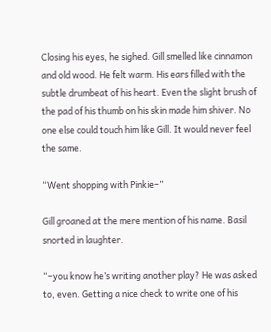Closing his eyes, he sighed. Gill smelled like cinnamon and old wood. He felt warm. His ears filled with the subtle drumbeat of his heart. Even the slight brush of the pad of his thumb on his skin made him shiver. No one else could touch him like Gill. It would never feel the same.

“Went shopping with Pinkie–”

Gill groaned at the mere mention of his name. Basil snorted in laughter.

“–you know he’s writing another play? He was asked to, even. Getting a nice check to write one of his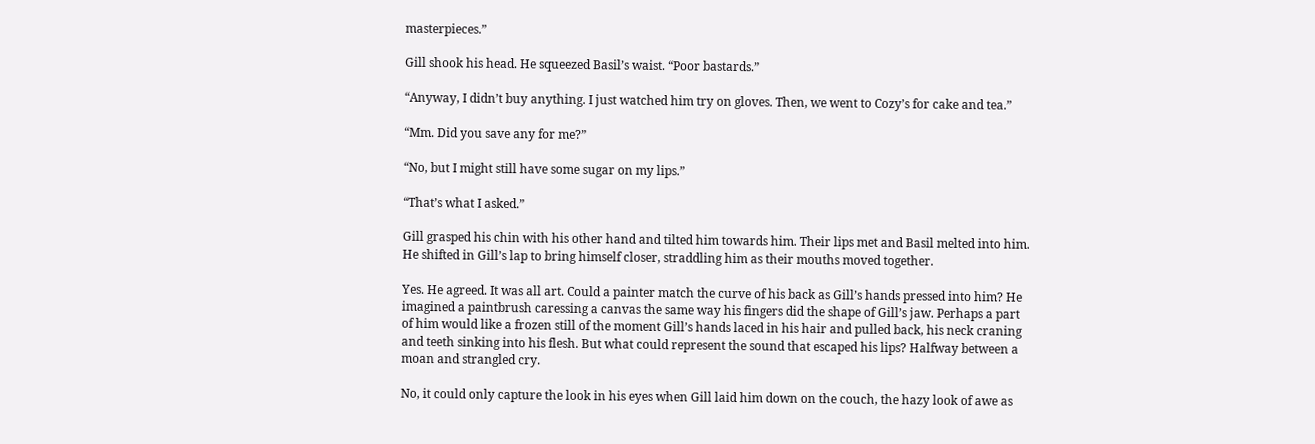masterpieces.”

Gill shook his head. He squeezed Basil’s waist. “Poor bastards.”

“Anyway, I didn’t buy anything. I just watched him try on gloves. Then, we went to Cozy’s for cake and tea.”

“Mm. Did you save any for me?”

“No, but I might still have some sugar on my lips.”

“That’s what I asked.”

Gill grasped his chin with his other hand and tilted him towards him. Their lips met and Basil melted into him. He shifted in Gill’s lap to bring himself closer, straddling him as their mouths moved together.

Yes. He agreed. It was all art. Could a painter match the curve of his back as Gill’s hands pressed into him? He imagined a paintbrush caressing a canvas the same way his fingers did the shape of Gill’s jaw. Perhaps a part of him would like a frozen still of the moment Gill’s hands laced in his hair and pulled back, his neck craning and teeth sinking into his flesh. But what could represent the sound that escaped his lips? Halfway between a moan and strangled cry.

No, it could only capture the look in his eyes when Gill laid him down on the couch, the hazy look of awe as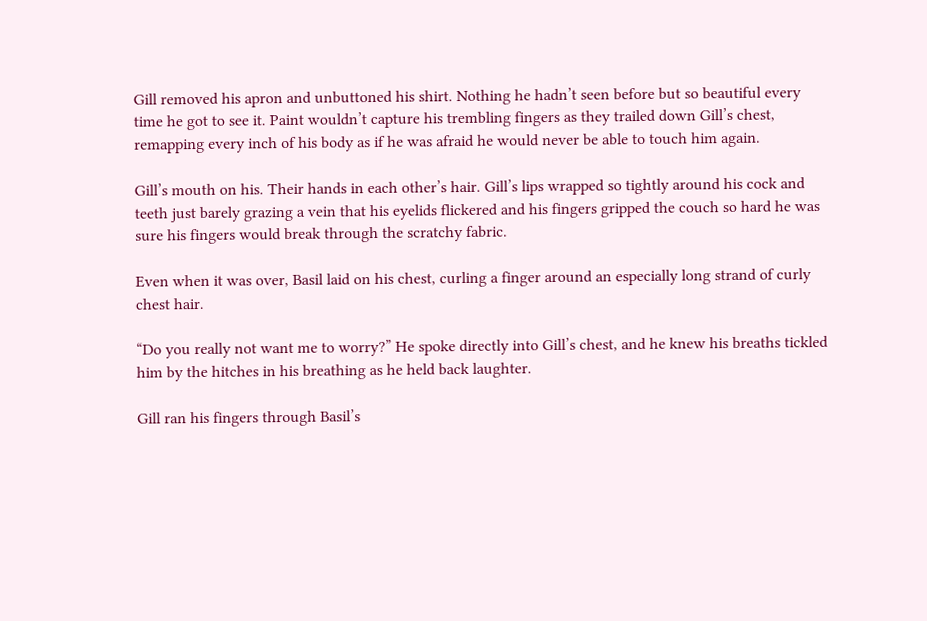Gill removed his apron and unbuttoned his shirt. Nothing he hadn’t seen before but so beautiful every time he got to see it. Paint wouldn’t capture his trembling fingers as they trailed down Gill’s chest, remapping every inch of his body as if he was afraid he would never be able to touch him again.

Gill’s mouth on his. Their hands in each other’s hair. Gill’s lips wrapped so tightly around his cock and teeth just barely grazing a vein that his eyelids flickered and his fingers gripped the couch so hard he was sure his fingers would break through the scratchy fabric.

Even when it was over, Basil laid on his chest, curling a finger around an especially long strand of curly chest hair.

“Do you really not want me to worry?” He spoke directly into Gill’s chest, and he knew his breaths tickled him by the hitches in his breathing as he held back laughter.

Gill ran his fingers through Basil’s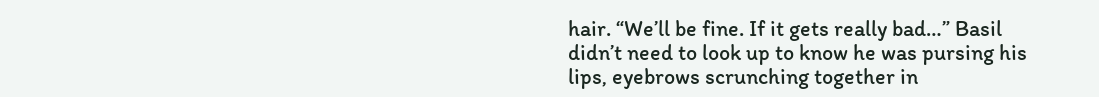hair. “We’ll be fine. If it gets really bad…” Basil didn’t need to look up to know he was pursing his lips, eyebrows scrunching together in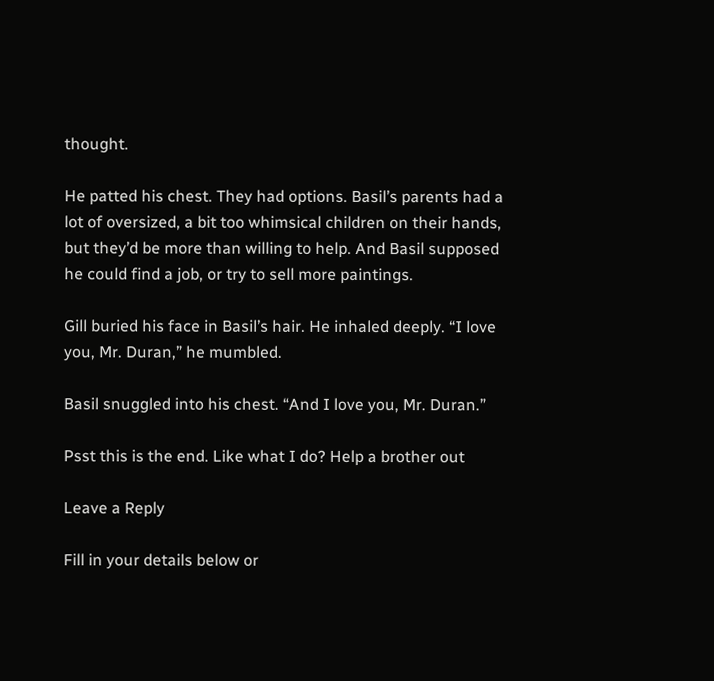thought.

He patted his chest. They had options. Basil’s parents had a lot of oversized, a bit too whimsical children on their hands, but they’d be more than willing to help. And Basil supposed he could find a job, or try to sell more paintings.

Gill buried his face in Basil’s hair. He inhaled deeply. “I love you, Mr. Duran,” he mumbled.

Basil snuggled into his chest. “And I love you, Mr. Duran.”

Psst this is the end. Like what I do? Help a brother out

Leave a Reply

Fill in your details below or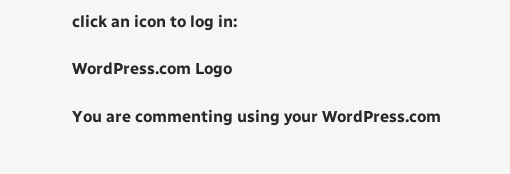click an icon to log in:

WordPress.com Logo

You are commenting using your WordPress.com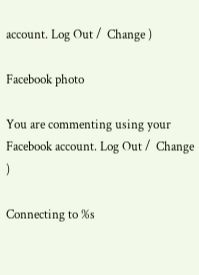account. Log Out /  Change )

Facebook photo

You are commenting using your Facebook account. Log Out /  Change )

Connecting to %s